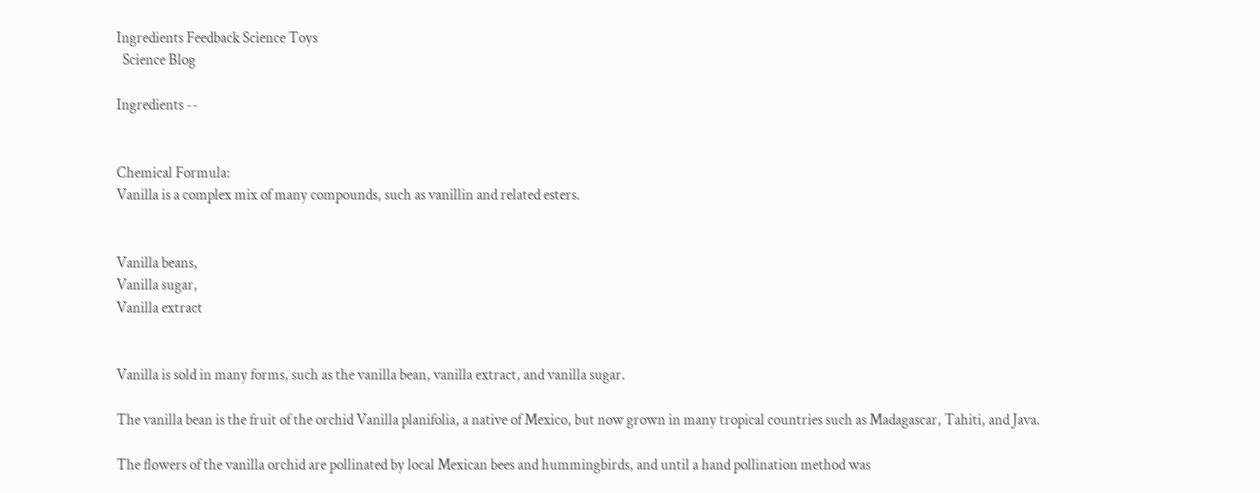Ingredients Feedback Science Toys
  Science Blog

Ingredients --


Chemical Formula:
Vanilla is a complex mix of many compounds, such as vanillin and related esters.


Vanilla beans,
Vanilla sugar,
Vanilla extract


Vanilla is sold in many forms, such as the vanilla bean, vanilla extract, and vanilla sugar.

The vanilla bean is the fruit of the orchid Vanilla planifolia, a native of Mexico, but now grown in many tropical countries such as Madagascar, Tahiti, and Java.

The flowers of the vanilla orchid are pollinated by local Mexican bees and hummingbirds, and until a hand pollination method was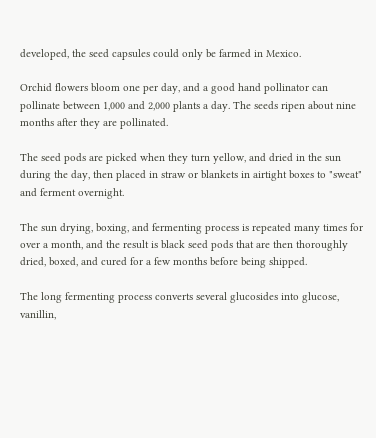developed, the seed capsules could only be farmed in Mexico.

Orchid flowers bloom one per day, and a good hand pollinator can pollinate between 1,000 and 2,000 plants a day. The seeds ripen about nine months after they are pollinated.

The seed pods are picked when they turn yellow, and dried in the sun during the day, then placed in straw or blankets in airtight boxes to "sweat" and ferment overnight.

The sun drying, boxing, and fermenting process is repeated many times for over a month, and the result is black seed pods that are then thoroughly dried, boxed, and cured for a few months before being shipped.

The long fermenting process converts several glucosides into glucose, vanillin,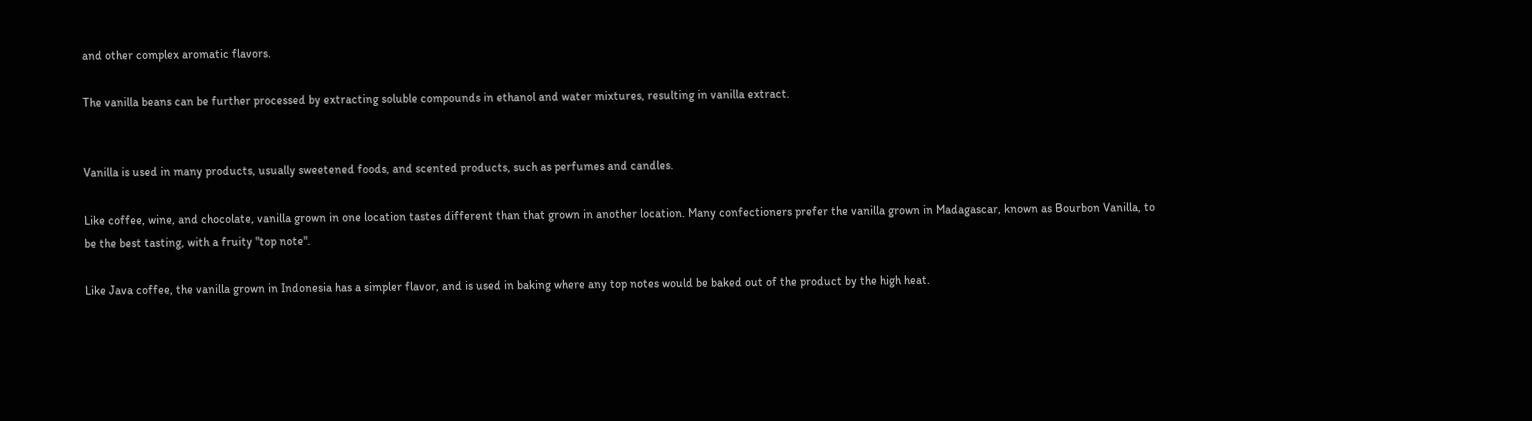and other complex aromatic flavors.

The vanilla beans can be further processed by extracting soluble compounds in ethanol and water mixtures, resulting in vanilla extract.


Vanilla is used in many products, usually sweetened foods, and scented products, such as perfumes and candles.

Like coffee, wine, and chocolate, vanilla grown in one location tastes different than that grown in another location. Many confectioners prefer the vanilla grown in Madagascar, known as Bourbon Vanilla, to be the best tasting, with a fruity "top note".

Like Java coffee, the vanilla grown in Indonesia has a simpler flavor, and is used in baking where any top notes would be baked out of the product by the high heat.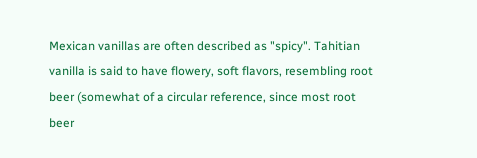Mexican vanillas are often described as "spicy". Tahitian vanilla is said to have flowery, soft flavors, resembling root beer (somewhat of a circular reference, since most root beer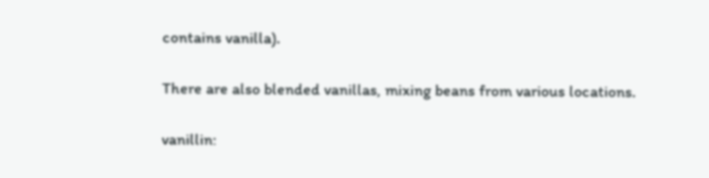contains vanilla).

There are also blended vanillas, mixing beans from various locations.

vanillin: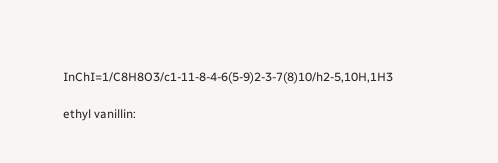InChI=1/C8H8O3/c1-11-8-4-6(5-9)2-3-7(8)10/h2-5,10H,1H3

ethyl vanillin: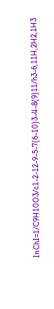InChI=1/C9H10O3/c1-2-12-9-5-7(6-10)3-4-8(9)11/h3-6,11H,2H2,1H3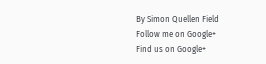By Simon Quellen Field
Follow me on Google+
Find us on Google+